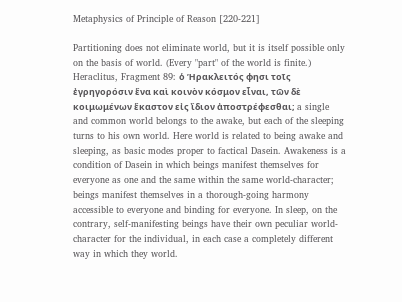Metaphysics of Principle of Reason [220-221]

Partitioning does not eliminate world, but it is itself possible only on the basis of world. (Every "part" of the world is finite.) Heraclitus, Fragment 89: ὁ Ἡρακλειτός φησι τοῖς ἐγρηγορόσιν ἕνα καὶ κοινὸν κόσμον εἶναι, τῶν δὲ κοιμωμένων ἕκαστον εἰς ἴδιον ἀποστρέφεσθαι; a single and common world belongs to the awake, but each of the sleeping turns to his own world. Here world is related to being awake and sleeping, as basic modes proper to factical Dasein. Awakeness is a condition of Dasein in which beings manifest themselves for everyone as one and the same within the same world-character; beings manifest themselves in a thorough-going harmony accessible to everyone and binding for everyone. In sleep, on the contrary, self-manifesting beings have their own peculiar world-character for the individual, in each case a completely different way in which they world.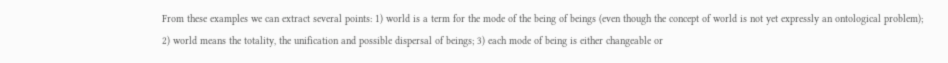From these examples we can extract several points: 1) world is a term for the mode of the being of beings (even though the concept of world is not yet expressly an ontological problem); 2) world means the totality, the unification and possible dispersal of beings; 3) each mode of being is either changeable or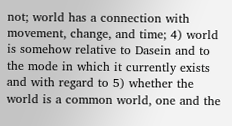not; world has a connection with movement, change, and time; 4) world is somehow relative to Dasein and to the mode in which it currently exists and with regard to 5) whether the world is a common world, one and the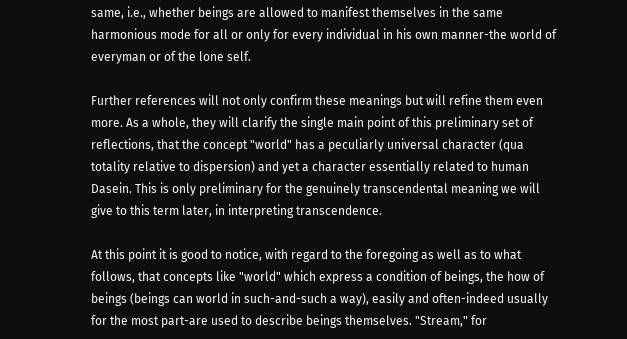same, i.e., whether beings are allowed to manifest themselves in the same harmonious mode for all or only for every individual in his own manner-the world of everyman or of the lone self.

Further references will not only confirm these meanings but will refine them even more. As a whole, they will clarify the single main point of this preliminary set of reflections, that the concept "world" has a peculiarly universal character (qua totality relative to dispersion) and yet a character essentially related to human Dasein. This is only preliminary for the genuinely transcendental meaning we will give to this term later, in interpreting transcendence.

At this point it is good to notice, with regard to the foregoing as well as to what follows, that concepts like "world" which express a condition of beings, the how of beings (beings can world in such-and-such a way), easily and often-indeed usually for the most part-are used to describe beings themselves. "Stream," for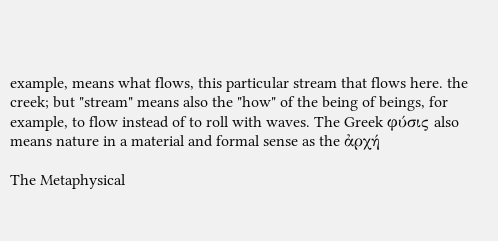example, means what flows, this particular stream that flows here. the creek; but "stream" means also the "how" of the being of beings, for example, to flow instead of to roll with waves. The Greek φύσις also means nature in a material and formal sense as the ἀρχή

The Metaphysical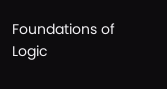Foundations of Logic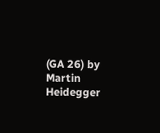(GA 26) by Martin Heidegger